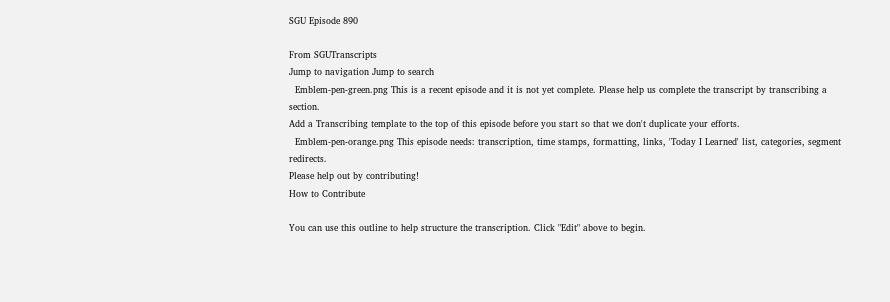SGU Episode 890

From SGUTranscripts
Jump to navigation Jump to search
  Emblem-pen-green.png This is a recent episode and it is not yet complete. Please help us complete the transcript by transcribing a section.
Add a Transcribing template to the top of this episode before you start so that we don't duplicate your efforts.
  Emblem-pen-orange.png This episode needs: transcription, time stamps, formatting, links, 'Today I Learned' list, categories, segment redirects.
Please help out by contributing!
How to Contribute

You can use this outline to help structure the transcription. Click "Edit" above to begin.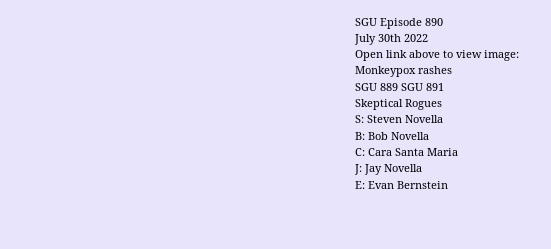SGU Episode 890
July 30th 2022
Open link above to view image:
Monkeypox rashes
SGU 889 SGU 891
Skeptical Rogues
S: Steven Novella
B: Bob Novella
C: Cara Santa Maria
J: Jay Novella
E: Evan Bernstein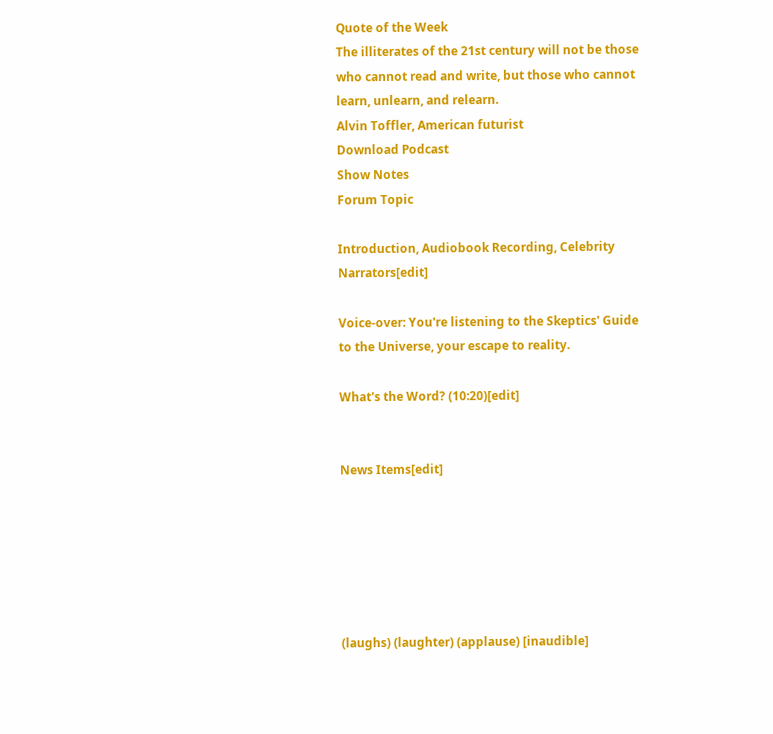Quote of the Week
The illiterates of the 21st century will not be those who cannot read and write, but those who cannot learn, unlearn, and relearn.
Alvin Toffler, American futurist
Download Podcast
Show Notes
Forum Topic

Introduction, Audiobook Recording, Celebrity Narrators[edit]

Voice-over: You're listening to the Skeptics' Guide to the Universe, your escape to reality.

What's the Word? (10:20)[edit]


News Items[edit]






(laughs) (laughter) (applause) [inaudible]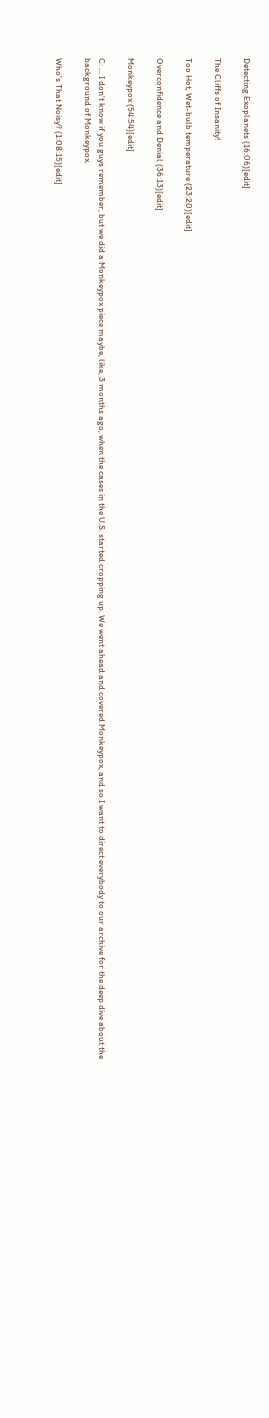Detecting Exoplanets (16:06)[edit]

The Cliffs of Insanity!

Too Hot, Wet-bulb temperature (23:20)[edit]

Overconfidence and Denial (36:13)[edit]

Monkeypox (54:54)[edit]

C: ... I don't know if you guys remember, but we did a Monkeypox piece maybe, like, 3 months ago, when the cases in the U.S. started cropping up. We went ahead and covered Monkeypox, and so I want to direct everybody to our archive for the deep dive about the background of Monkeypox.

Who's That Noisy? (1:08:15)[edit]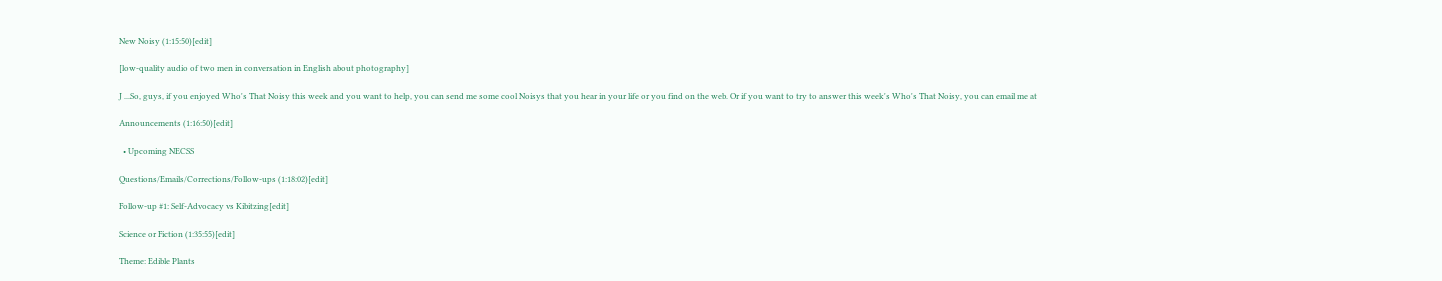New Noisy (1:15:50)[edit]

[low-quality audio of two men in conversation in English about photography]

J ...So, guys, if you enjoyed Who's That Noisy this week and you want to help, you can send me some cool Noisys that you hear in your life or you find on the web. Or if you want to try to answer this week's Who's That Noisy, you can email me at

Announcements (1:16:50)[edit]

  • Upcoming NECSS

Questions/Emails/Corrections/Follow-ups (1:18:02)[edit]

Follow-up #1: Self-Advocacy vs Kibitzing[edit]

Science or Fiction (1:35:55)[edit]

Theme: Edible Plants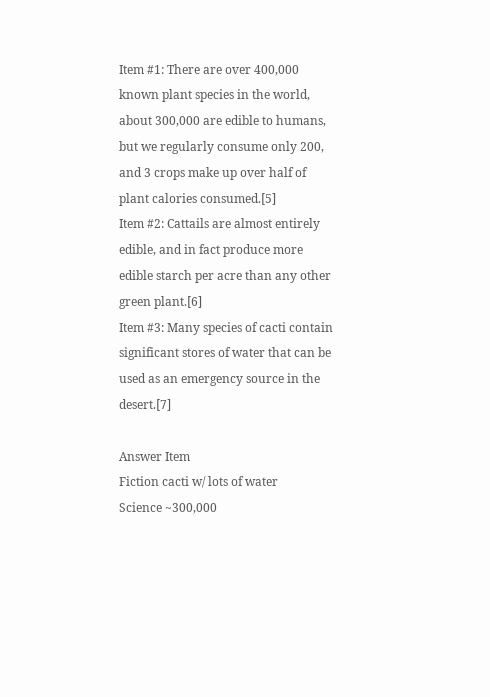Item #1: There are over 400,000 known plant species in the world, about 300,000 are edible to humans, but we regularly consume only 200, and 3 crops make up over half of plant calories consumed.[5]
Item #2: Cattails are almost entirely edible, and in fact produce more edible starch per acre than any other green plant.[6]
Item #3: Many species of cacti contain significant stores of water that can be used as an emergency source in the desert.[7]

Answer Item
Fiction cacti w/ lots of water
Science ~300,000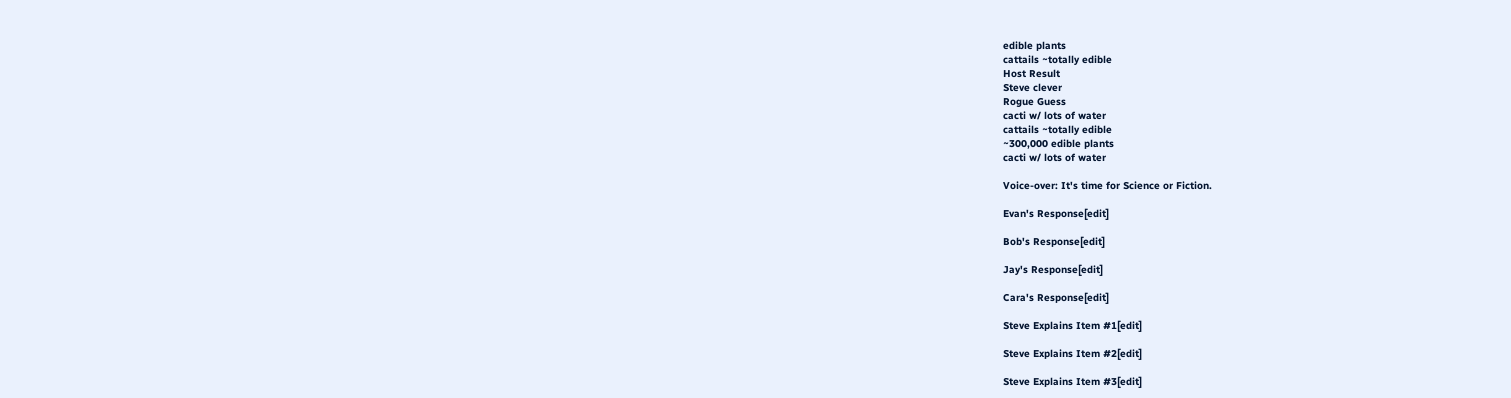edible plants
cattails ~totally edible
Host Result
Steve clever
Rogue Guess
cacti w/ lots of water
cattails ~totally edible
~300,000 edible plants
cacti w/ lots of water

Voice-over: It's time for Science or Fiction.

Evan's Response[edit]

Bob's Response[edit]

Jay's Response[edit]

Cara's Response[edit]

Steve Explains Item #1[edit]

Steve Explains Item #2[edit]

Steve Explains Item #3[edit]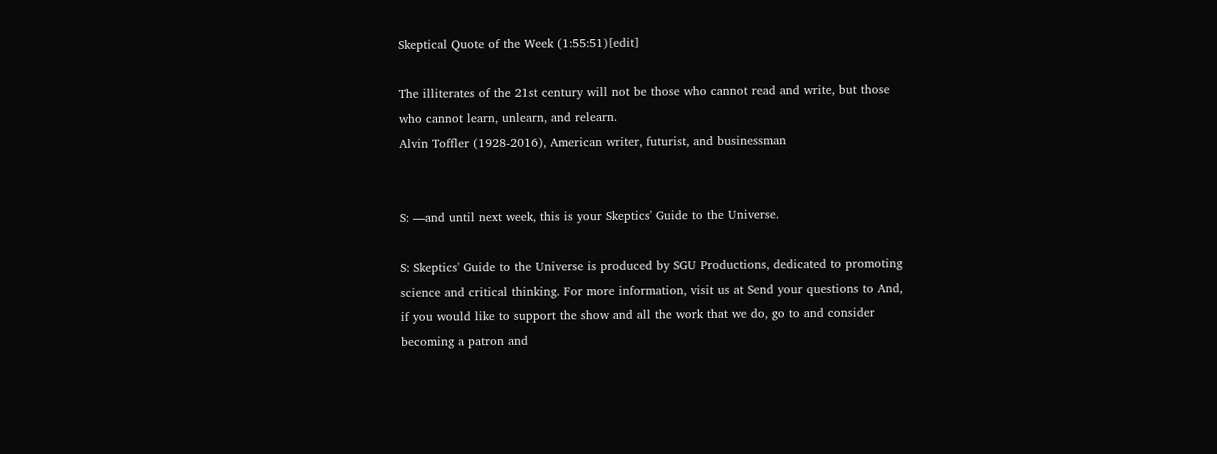Skeptical Quote of the Week (1:55:51)[edit]

The illiterates of the 21st century will not be those who cannot read and write, but those who cannot learn, unlearn, and relearn.
Alvin Toffler (1928-2016), American writer, futurist, and businessman


S: —and until next week, this is your Skeptics' Guide to the Universe.

S: Skeptics' Guide to the Universe is produced by SGU Productions, dedicated to promoting science and critical thinking. For more information, visit us at Send your questions to And, if you would like to support the show and all the work that we do, go to and consider becoming a patron and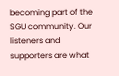becoming part of the SGU community. Our listeners and supporters are what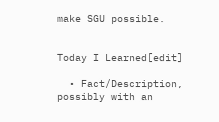make SGU possible.


Today I Learned[edit]

  • Fact/Description, possibly with an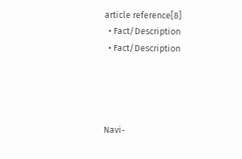article reference[8]
  • Fact/Description
  • Fact/Description




Navi-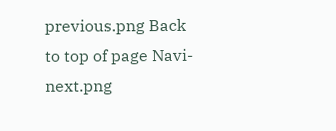previous.png Back to top of page Navi-next.png